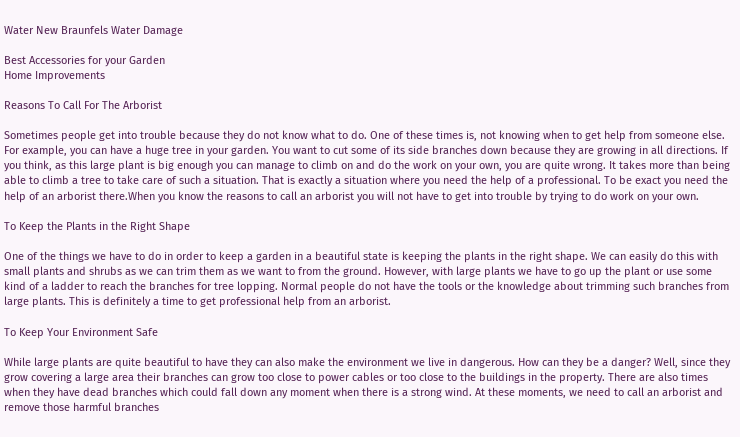Water New Braunfels Water Damage

Best Accessories for your Garden
Home Improvements

Reasons To Call For The Arborist

Sometimes people get into trouble because they do not know what to do. One of these times is, not knowing when to get help from someone else. For example, you can have a huge tree in your garden. You want to cut some of its side branches down because they are growing in all directions. If you think, as this large plant is big enough you can manage to climb on and do the work on your own, you are quite wrong. It takes more than being able to climb a tree to take care of such a situation. That is exactly a situation where you need the help of a professional. To be exact you need the help of an arborist there.When you know the reasons to call an arborist you will not have to get into trouble by trying to do work on your own.

To Keep the Plants in the Right Shape

One of the things we have to do in order to keep a garden in a beautiful state is keeping the plants in the right shape. We can easily do this with small plants and shrubs as we can trim them as we want to from the ground. However, with large plants we have to go up the plant or use some kind of a ladder to reach the branches for tree lopping. Normal people do not have the tools or the knowledge about trimming such branches from large plants. This is definitely a time to get professional help from an arborist.

To Keep Your Environment Safe

While large plants are quite beautiful to have they can also make the environment we live in dangerous. How can they be a danger? Well, since they grow covering a large area their branches can grow too close to power cables or too close to the buildings in the property. There are also times when they have dead branches which could fall down any moment when there is a strong wind. At these moments, we need to call an arborist and remove those harmful branches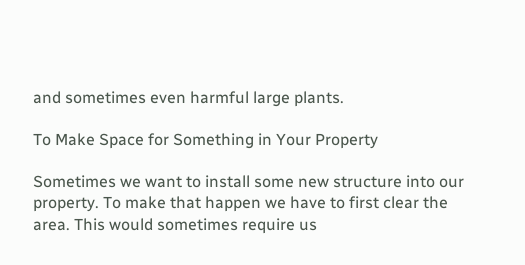and sometimes even harmful large plants.

To Make Space for Something in Your Property

Sometimes we want to install some new structure into our property. To make that happen we have to first clear the area. This would sometimes require us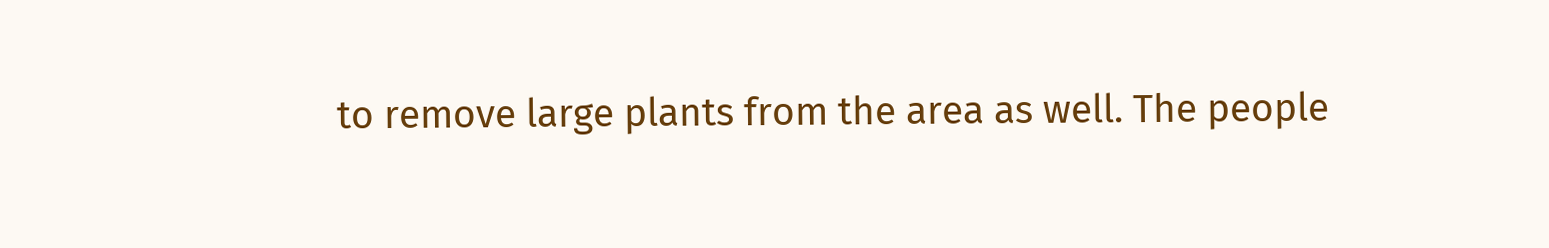to remove large plants from the area as well. The people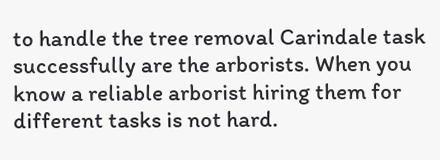to handle the tree removal Carindale task successfully are the arborists. When you know a reliable arborist hiring them for different tasks is not hard.